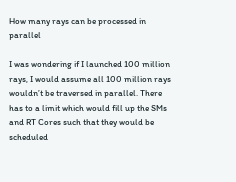How many rays can be processed in parallel

I was wondering if I launched 100 million rays, I would assume all 100 million rays wouldn’t be traversed in parallel. There has to a limit which would fill up the SMs and RT Cores such that they would be scheduled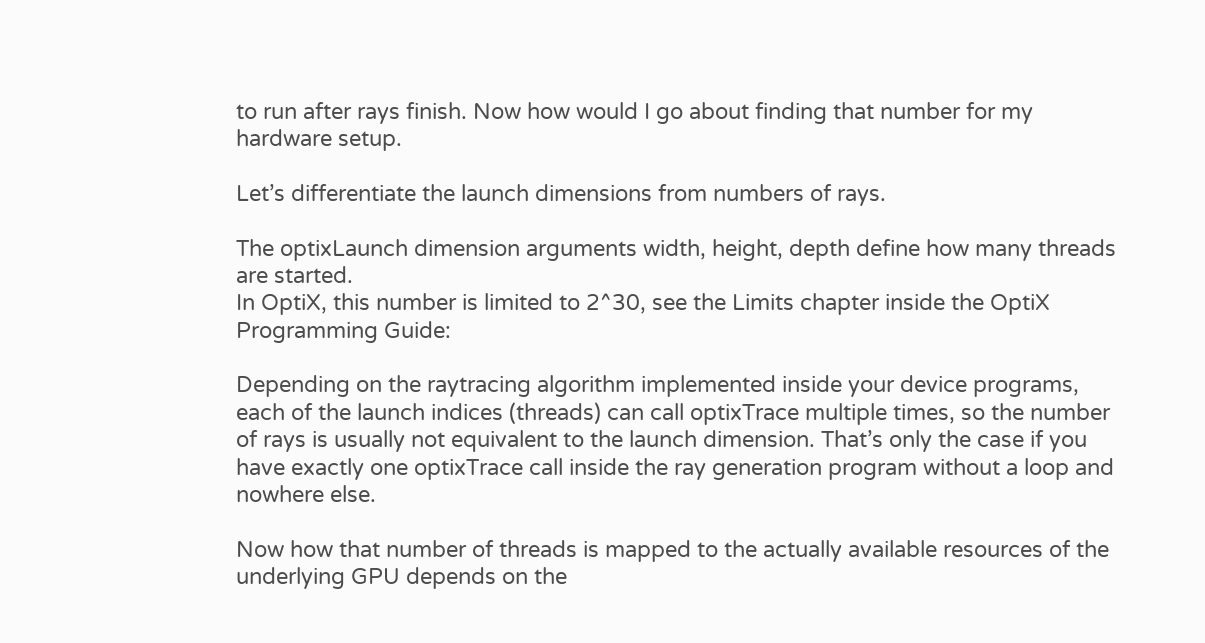to run after rays finish. Now how would I go about finding that number for my hardware setup.

Let’s differentiate the launch dimensions from numbers of rays.

The optixLaunch dimension arguments width, height, depth define how many threads are started.
In OptiX, this number is limited to 2^30, see the Limits chapter inside the OptiX Programming Guide:

Depending on the raytracing algorithm implemented inside your device programs, each of the launch indices (threads) can call optixTrace multiple times, so the number of rays is usually not equivalent to the launch dimension. That’s only the case if you have exactly one optixTrace call inside the ray generation program without a loop and nowhere else.

Now how that number of threads is mapped to the actually available resources of the underlying GPU depends on the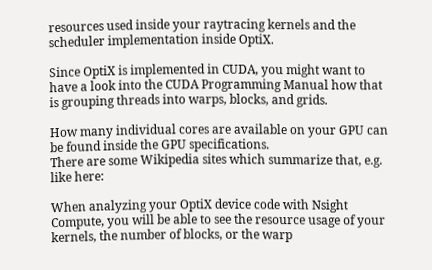resources used inside your raytracing kernels and the scheduler implementation inside OptiX.

Since OptiX is implemented in CUDA, you might want to have a look into the CUDA Programming Manual how that is grouping threads into warps, blocks, and grids.

How many individual cores are available on your GPU can be found inside the GPU specifications.
There are some Wikipedia sites which summarize that, e.g. like here:

When analyzing your OptiX device code with Nsight Compute, you will be able to see the resource usage of your kernels, the number of blocks, or the warp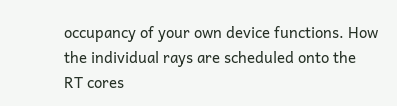occupancy of your own device functions. How the individual rays are scheduled onto the RT cores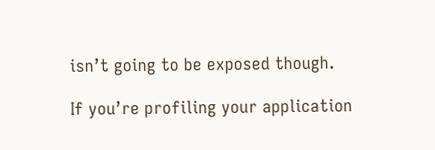isn’t going to be exposed though.

If you’re profiling your application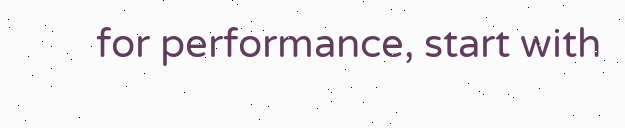for performance, start with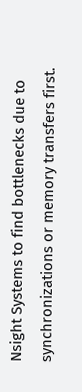Nsight Systems to find bottlenecks due to synchronizations or memory transfers first.